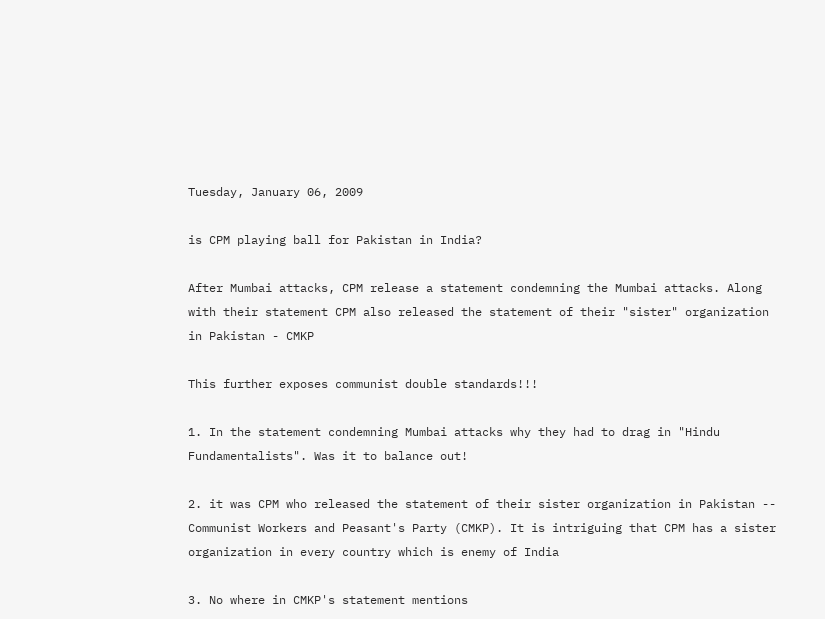Tuesday, January 06, 2009

is CPM playing ball for Pakistan in India?

After Mumbai attacks, CPM release a statement condemning the Mumbai attacks. Along with their statement CPM also released the statement of their "sister" organization in Pakistan - CMKP

This further exposes communist double standards!!!

1. In the statement condemning Mumbai attacks why they had to drag in "Hindu Fundamentalists". Was it to balance out!

2. it was CPM who released the statement of their sister organization in Pakistan -- Communist Workers and Peasant's Party (CMKP). It is intriguing that CPM has a sister organization in every country which is enemy of India

3. No where in CMKP's statement mentions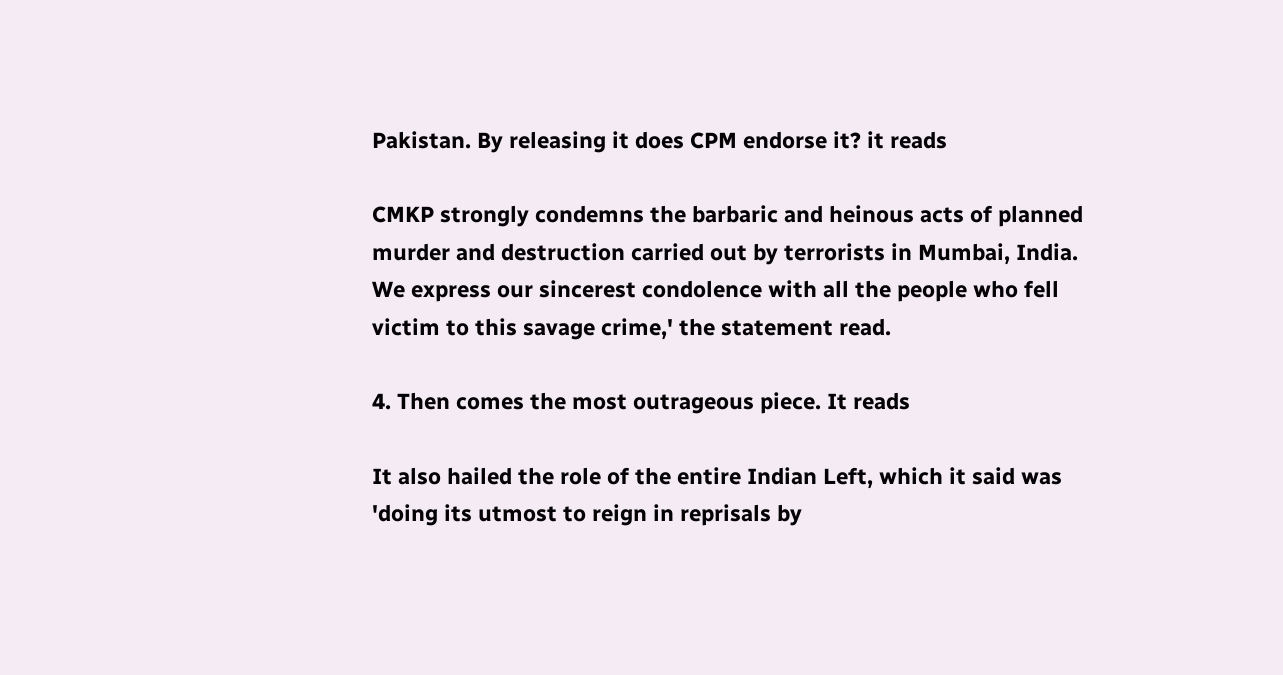Pakistan. By releasing it does CPM endorse it? it reads

CMKP strongly condemns the barbaric and heinous acts of planned murder and destruction carried out by terrorists in Mumbai, India. We express our sincerest condolence with all the people who fell victim to this savage crime,' the statement read.

4. Then comes the most outrageous piece. It reads

It also hailed the role of the entire Indian Left, which it said was 'doing its utmost to reign in reprisals by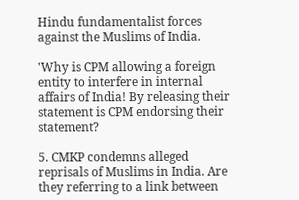Hindu fundamentalist forces against the Muslims of India.

'Why is CPM allowing a foreign entity to interfere in internal affairs of India! By releasing their statement is CPM endorsing their statement?

5. CMKP condemns alleged reprisals of Muslims in India. Are they referring to a link between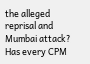the alleged reprisal and Mumbai attack? Has every CPM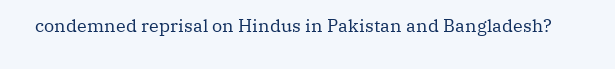condemned reprisal on Hindus in Pakistan and Bangladesh?